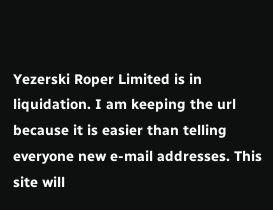Yezerski Roper Limited is in liquidation. I am keeping the url because it is easier than telling everyone new e-mail addresses. This site will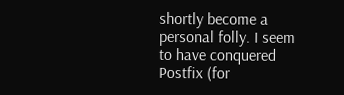shortly become a personal folly. I seem to have conquered Postfix (for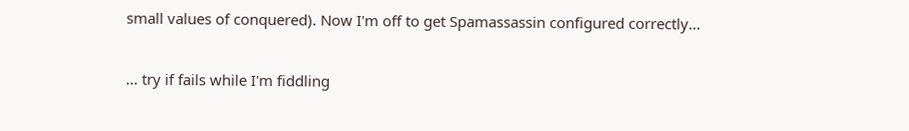small values of conquered). Now I'm off to get Spamassassin configured correctly...

... try if fails while I'm fiddling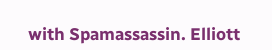with Spamassassin. Elliott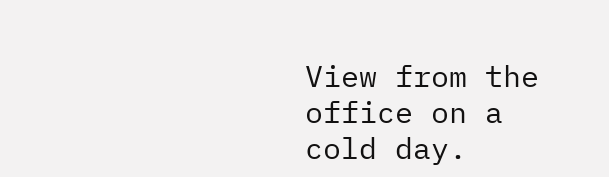View from the office on a cold day.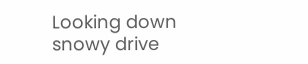Looking down snowy drive